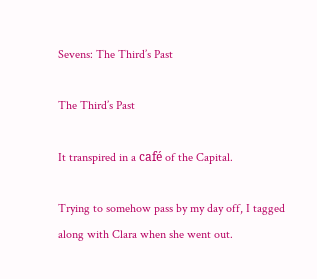Sevens: The Third’s Past

The Third’s Past

It transpired in a café of the Capital.

Trying to somehow pass by my day off, I tagged along with Clara when she went out.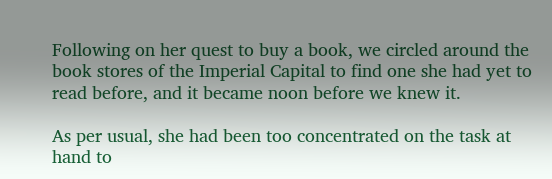Following on her quest to buy a book, we circled around the book stores of the Imperial Capital to find one she had yet to read before, and it became noon before we knew it.

As per usual, she had been too concentrated on the task at hand to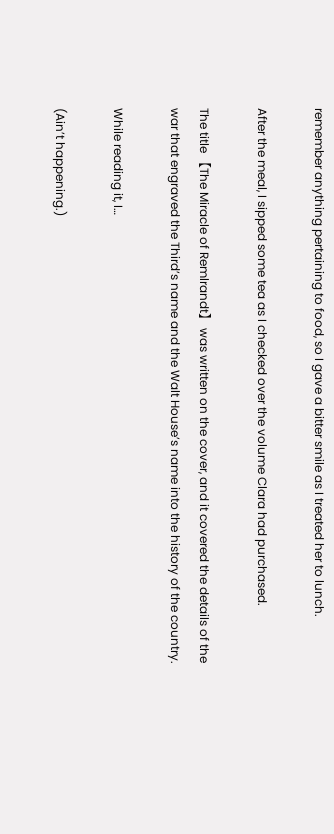remember anything pertaining to food, so I gave a bitter smile as I treated her to lunch.

After the meal, I sipped some tea as I checked over the volume Clara had purchased.

The title 【The Miracle of Remlrandt】 was written on the cover, and it covered the details of the war that engraved the Third’s name and the Walt House’s name into the history of the country.

While reading it, I…

(Ain’t happening.)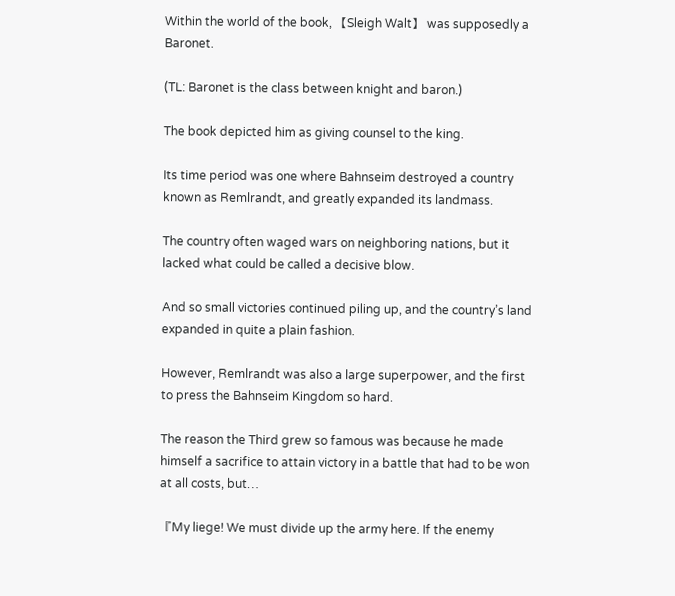Within the world of the book, 【Sleigh Walt】 was supposedly a Baronet.

(TL: Baronet is the class between knight and baron.)

The book depicted him as giving counsel to the king.

Its time period was one where Bahnseim destroyed a country known as Remlrandt, and greatly expanded its landmass.

The country often waged wars on neighboring nations, but it lacked what could be called a decisive blow.

And so small victories continued piling up, and the country’s land expanded in quite a plain fashion.

However, Remlrandt was also a large superpower, and the first to press the Bahnseim Kingdom so hard.

The reason the Third grew so famous was because he made himself a sacrifice to attain victory in a battle that had to be won at all costs, but…

『My liege! We must divide up the army here. If the enemy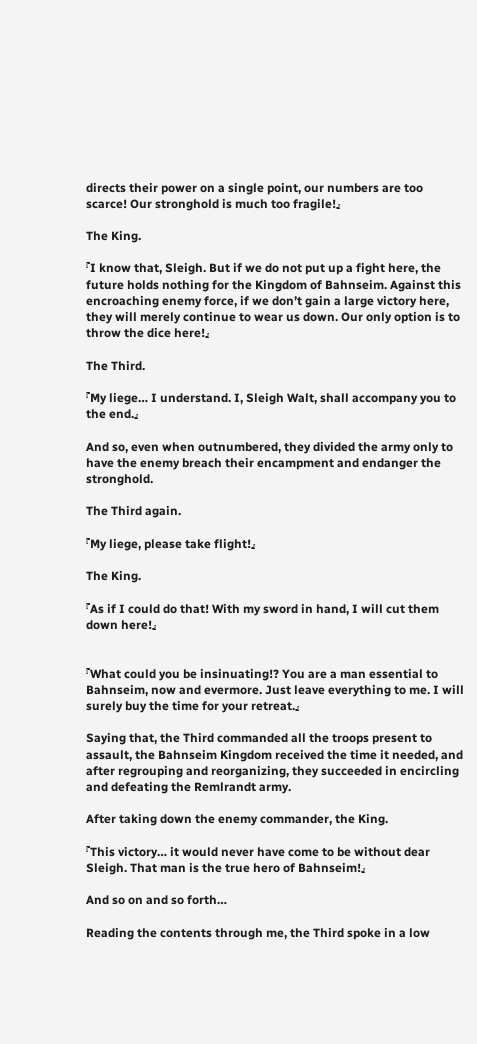directs their power on a single point, our numbers are too scarce! Our stronghold is much too fragile!』

The King.

『I know that, Sleigh. But if we do not put up a fight here, the future holds nothing for the Kingdom of Bahnseim. Against this encroaching enemy force, if we don’t gain a large victory here, they will merely continue to wear us down. Our only option is to throw the dice here!』

The Third.

『My liege… I understand. I, Sleigh Walt, shall accompany you to the end.』

And so, even when outnumbered, they divided the army only to have the enemy breach their encampment and endanger the stronghold.

The Third again.

『My liege, please take flight!』

The King.

『As if I could do that! With my sword in hand, I will cut them down here!』


『What could you be insinuating!? You are a man essential to Bahnseim, now and evermore. Just leave everything to me. I will surely buy the time for your retreat.』

Saying that, the Third commanded all the troops present to assault, the Bahnseim Kingdom received the time it needed, and after regrouping and reorganizing, they succeeded in encircling and defeating the Remlrandt army.

After taking down the enemy commander, the King.

『This victory… it would never have come to be without dear Sleigh. That man is the true hero of Bahnseim!』

And so on and so forth…

Reading the contents through me, the Third spoke in a low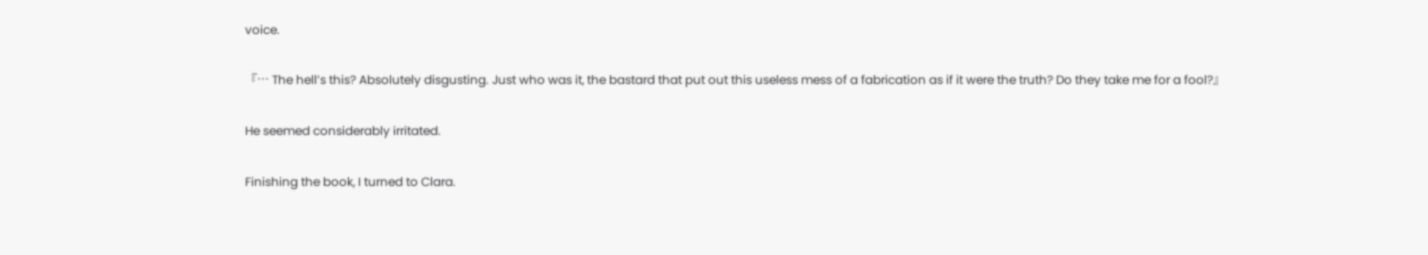voice.

『… The hell’s this? Absolutely disgusting. Just who was it, the bastard that put out this useless mess of a fabrication as if it were the truth? Do they take me for a fool?』

He seemed considerably irritated.

Finishing the book, I turned to Clara.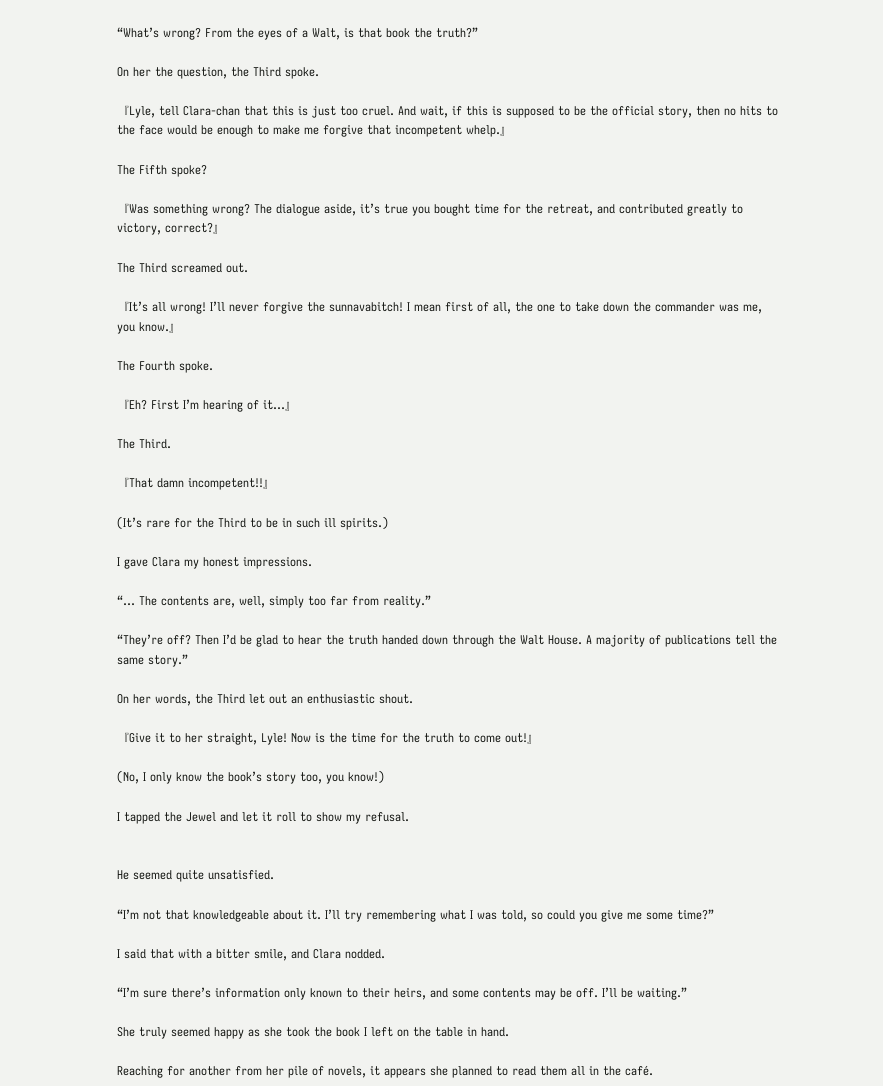“What’s wrong? From the eyes of a Walt, is that book the truth?”

On her the question, the Third spoke.

『Lyle, tell Clara-chan that this is just too cruel. And wait, if this is supposed to be the official story, then no hits to the face would be enough to make me forgive that incompetent whelp.』

The Fifth spoke?

『Was something wrong? The dialogue aside, it’s true you bought time for the retreat, and contributed greatly to victory, correct?』

The Third screamed out.

『It’s all wrong! I’ll never forgive the sunnavabitch! I mean first of all, the one to take down the commander was me, you know.』

The Fourth spoke.

『Eh? First I’m hearing of it…』

The Third.

『That damn incompetent!!』

(It’s rare for the Third to be in such ill spirits.)

I gave Clara my honest impressions.

“… The contents are, well, simply too far from reality.”

“They’re off? Then I’d be glad to hear the truth handed down through the Walt House. A majority of publications tell the same story.”

On her words, the Third let out an enthusiastic shout.

『Give it to her straight, Lyle! Now is the time for the truth to come out!』

(No, I only know the book’s story too, you know!)

I tapped the Jewel and let it roll to show my refusal.


He seemed quite unsatisfied.

“I’m not that knowledgeable about it. I’ll try remembering what I was told, so could you give me some time?”

I said that with a bitter smile, and Clara nodded.

“I’m sure there’s information only known to their heirs, and some contents may be off. I’ll be waiting.”

She truly seemed happy as she took the book I left on the table in hand.

Reaching for another from her pile of novels, it appears she planned to read them all in the café.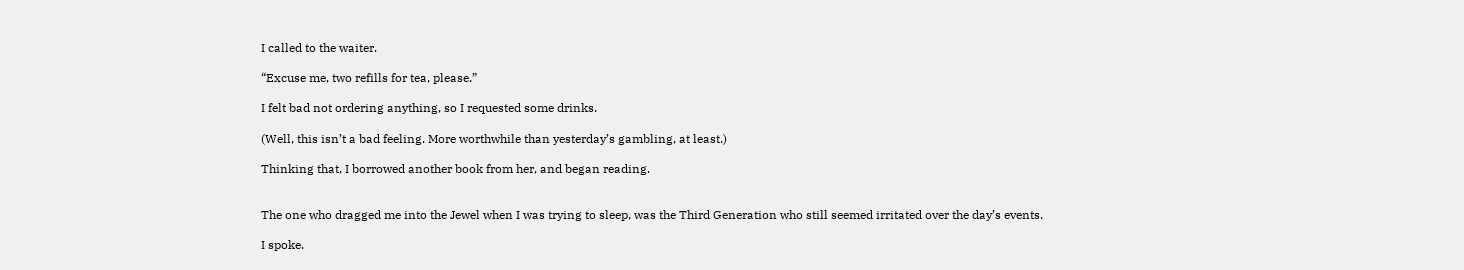I called to the waiter.

“Excuse me, two refills for tea, please.”

I felt bad not ordering anything, so I requested some drinks.

(Well, this isn’t a bad feeling. More worthwhile than yesterday’s gambling, at least.)

Thinking that, I borrowed another book from her, and began reading.


The one who dragged me into the Jewel when I was trying to sleep, was the Third Generation who still seemed irritated over the day’s events.

I spoke.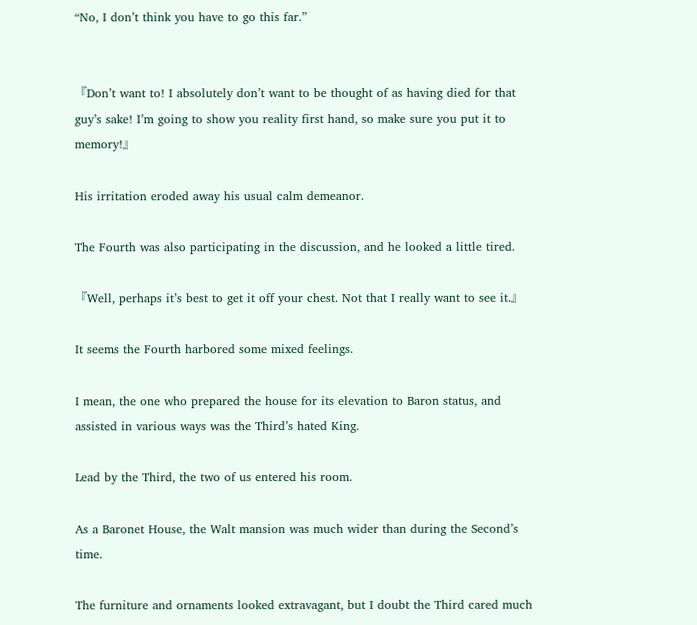“No, I don’t think you have to go this far.”


『Don’t want to! I absolutely don’t want to be thought of as having died for that guy’s sake! I’m going to show you reality first hand, so make sure you put it to memory!』

His irritation eroded away his usual calm demeanor.

The Fourth was also participating in the discussion, and he looked a little tired.

『Well, perhaps it’s best to get it off your chest. Not that I really want to see it.』

It seems the Fourth harbored some mixed feelings.

I mean, the one who prepared the house for its elevation to Baron status, and assisted in various ways was the Third’s hated King.

Lead by the Third, the two of us entered his room.

As a Baronet House, the Walt mansion was much wider than during the Second’s time.

The furniture and ornaments looked extravagant, but I doubt the Third cared much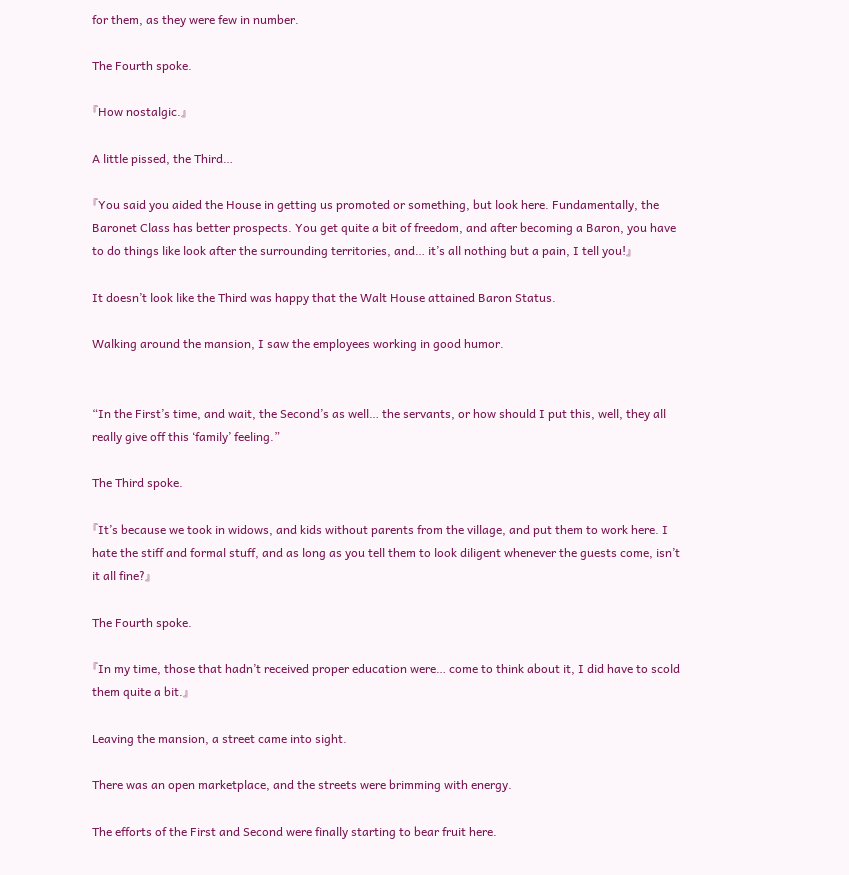for them, as they were few in number.

The Fourth spoke.

『How nostalgic.』

A little pissed, the Third…

『You said you aided the House in getting us promoted or something, but look here. Fundamentally, the Baronet Class has better prospects. You get quite a bit of freedom, and after becoming a Baron, you have to do things like look after the surrounding territories, and… it’s all nothing but a pain, I tell you!』

It doesn’t look like the Third was happy that the Walt House attained Baron Status.

Walking around the mansion, I saw the employees working in good humor.


“In the First’s time, and wait, the Second’s as well… the servants, or how should I put this, well, they all really give off this ‘family’ feeling.”

The Third spoke.

『It’s because we took in widows, and kids without parents from the village, and put them to work here. I hate the stiff and formal stuff, and as long as you tell them to look diligent whenever the guests come, isn’t it all fine?』

The Fourth spoke.

『In my time, those that hadn’t received proper education were… come to think about it, I did have to scold them quite a bit.』

Leaving the mansion, a street came into sight.

There was an open marketplace, and the streets were brimming with energy.

The efforts of the First and Second were finally starting to bear fruit here.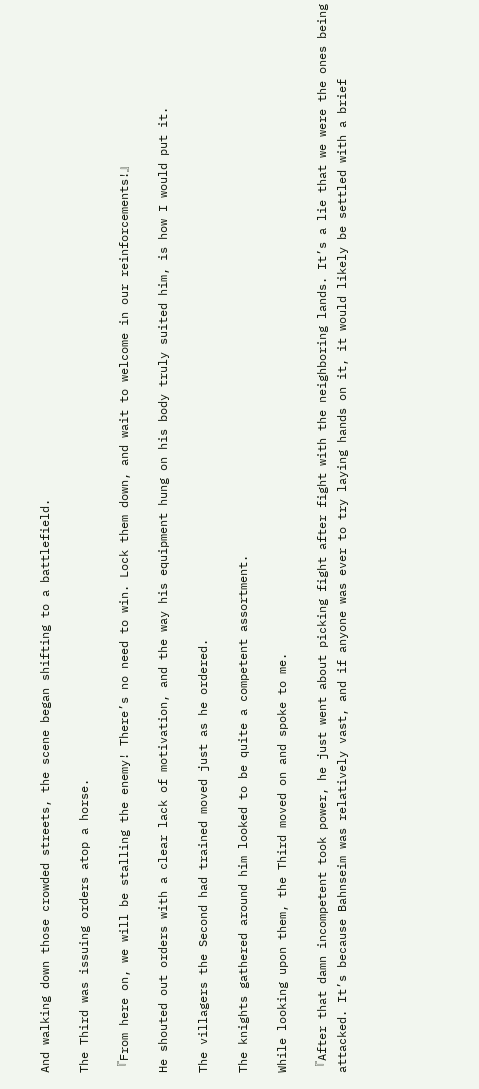And walking down those crowded streets, the scene began shifting to a battlefield.

The Third was issuing orders atop a horse.

『From here on, we will be stalling the enemy! There’s no need to win. Lock them down, and wait to welcome in our reinforcements!』

He shouted out orders with a clear lack of motivation, and the way his equipment hung on his body truly suited him, is how I would put it.

The villagers the Second had trained moved just as he ordered.

The knights gathered around him looked to be quite a competent assortment.

While looking upon them, the Third moved on and spoke to me.

『After that damn incompetent took power, he just went about picking fight after fight with the neighboring lands. It’s a lie that we were the ones being attacked. It’s because Bahnseim was relatively vast, and if anyone was ever to try laying hands on it, it would likely be settled with a brief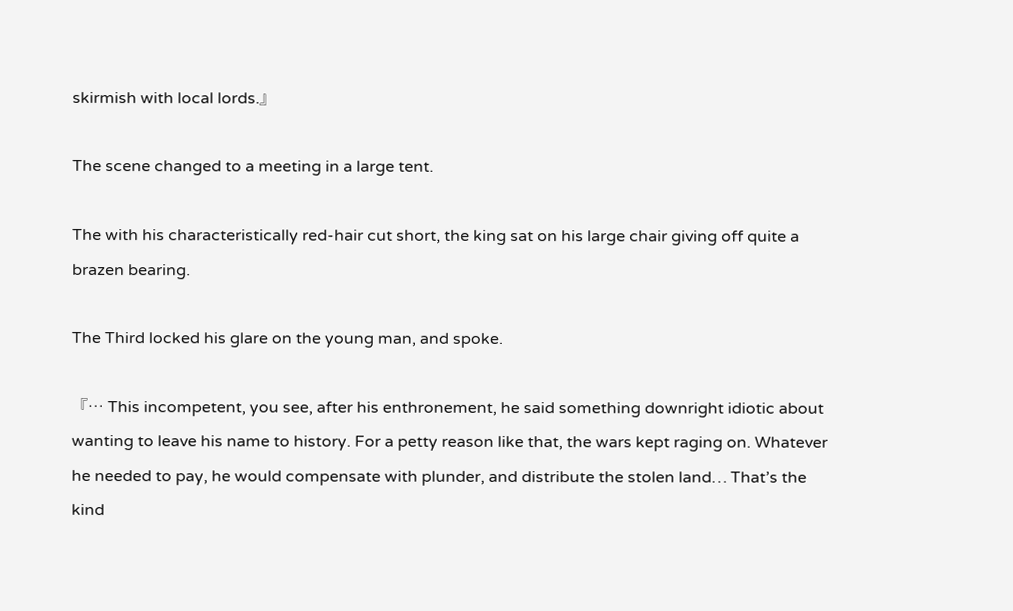skirmish with local lords.』

The scene changed to a meeting in a large tent.

The with his characteristically red-hair cut short, the king sat on his large chair giving off quite a brazen bearing.

The Third locked his glare on the young man, and spoke.

『… This incompetent, you see, after his enthronement, he said something downright idiotic about wanting to leave his name to history. For a petty reason like that, the wars kept raging on. Whatever he needed to pay, he would compensate with plunder, and distribute the stolen land… That’s the kind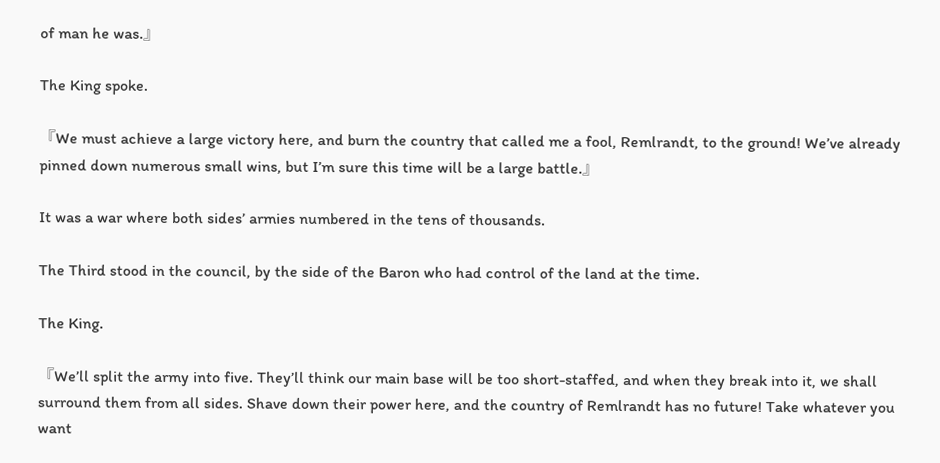of man he was.』

The King spoke.

『We must achieve a large victory here, and burn the country that called me a fool, Remlrandt, to the ground! We’ve already pinned down numerous small wins, but I’m sure this time will be a large battle.』

It was a war where both sides’ armies numbered in the tens of thousands.

The Third stood in the council, by the side of the Baron who had control of the land at the time.

The King.

『We’ll split the army into five. They’ll think our main base will be too short-staffed, and when they break into it, we shall surround them from all sides. Shave down their power here, and the country of Remlrandt has no future! Take whatever you want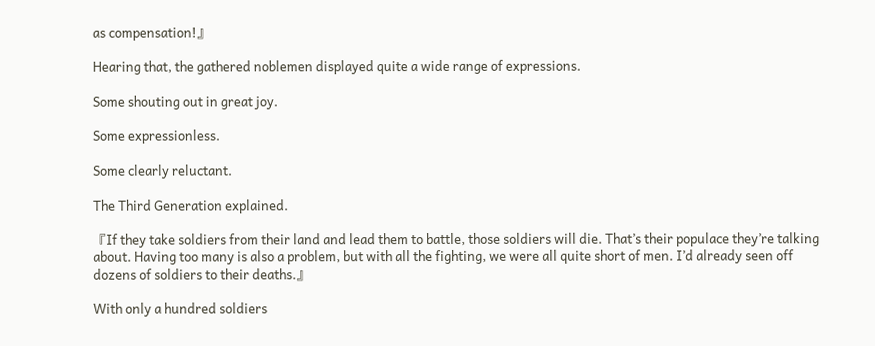as compensation!』

Hearing that, the gathered noblemen displayed quite a wide range of expressions.

Some shouting out in great joy.

Some expressionless.

Some clearly reluctant.

The Third Generation explained.

『If they take soldiers from their land and lead them to battle, those soldiers will die. That’s their populace they’re talking about. Having too many is also a problem, but with all the fighting, we were all quite short of men. I’d already seen off dozens of soldiers to their deaths.』

With only a hundred soldiers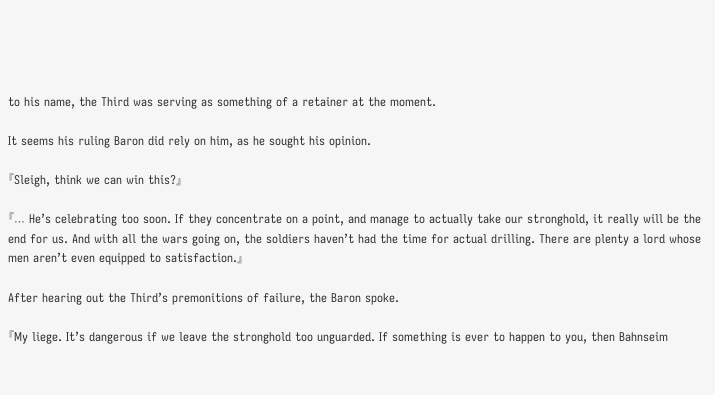to his name, the Third was serving as something of a retainer at the moment.

It seems his ruling Baron did rely on him, as he sought his opinion.

『Sleigh, think we can win this?』

『… He’s celebrating too soon. If they concentrate on a point, and manage to actually take our stronghold, it really will be the end for us. And with all the wars going on, the soldiers haven’t had the time for actual drilling. There are plenty a lord whose men aren’t even equipped to satisfaction.』

After hearing out the Third’s premonitions of failure, the Baron spoke.

『My liege. It’s dangerous if we leave the stronghold too unguarded. If something is ever to happen to you, then Bahnseim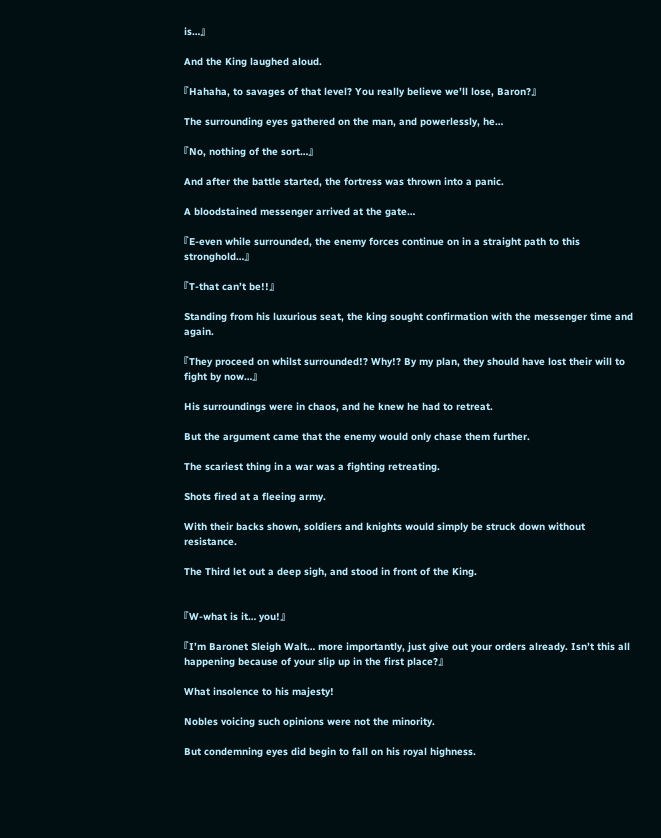is…』

And the King laughed aloud.

『Hahaha, to savages of that level? You really believe we’ll lose, Baron?』

The surrounding eyes gathered on the man, and powerlessly, he…

『No, nothing of the sort…』

And after the battle started, the fortress was thrown into a panic.

A bloodstained messenger arrived at the gate…

『E-even while surrounded, the enemy forces continue on in a straight path to this stronghold…』

『T-that can’t be!!』

Standing from his luxurious seat, the king sought confirmation with the messenger time and again.

『They proceed on whilst surrounded!? Why!? By my plan, they should have lost their will to fight by now…』

His surroundings were in chaos, and he knew he had to retreat.

But the argument came that the enemy would only chase them further.

The scariest thing in a war was a fighting retreating.

Shots fired at a fleeing army.

With their backs shown, soldiers and knights would simply be struck down without resistance.

The Third let out a deep sigh, and stood in front of the King.


『W-what is it… you!』

『I’m Baronet Sleigh Walt… more importantly, just give out your orders already. Isn’t this all happening because of your slip up in the first place?』

What insolence to his majesty!

Nobles voicing such opinions were not the minority.

But condemning eyes did begin to fall on his royal highness.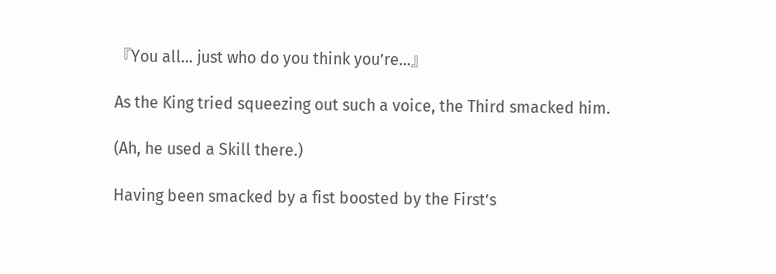『You all… just who do you think you’re…』

As the King tried squeezing out such a voice, the Third smacked him.

(Ah, he used a Skill there.)

Having been smacked by a fist boosted by the First’s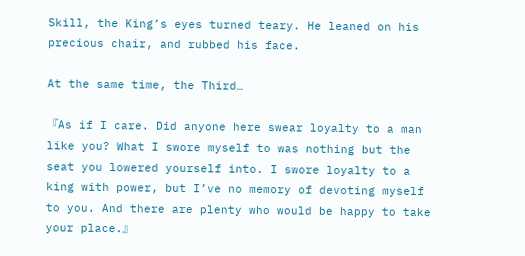Skill, the King’s eyes turned teary. He leaned on his precious chair, and rubbed his face.

At the same time, the Third…

『As if I care. Did anyone here swear loyalty to a man like you? What I swore myself to was nothing but the seat you lowered yourself into. I swore loyalty to a king with power, but I’ve no memory of devoting myself to you. And there are plenty who would be happy to take your place.』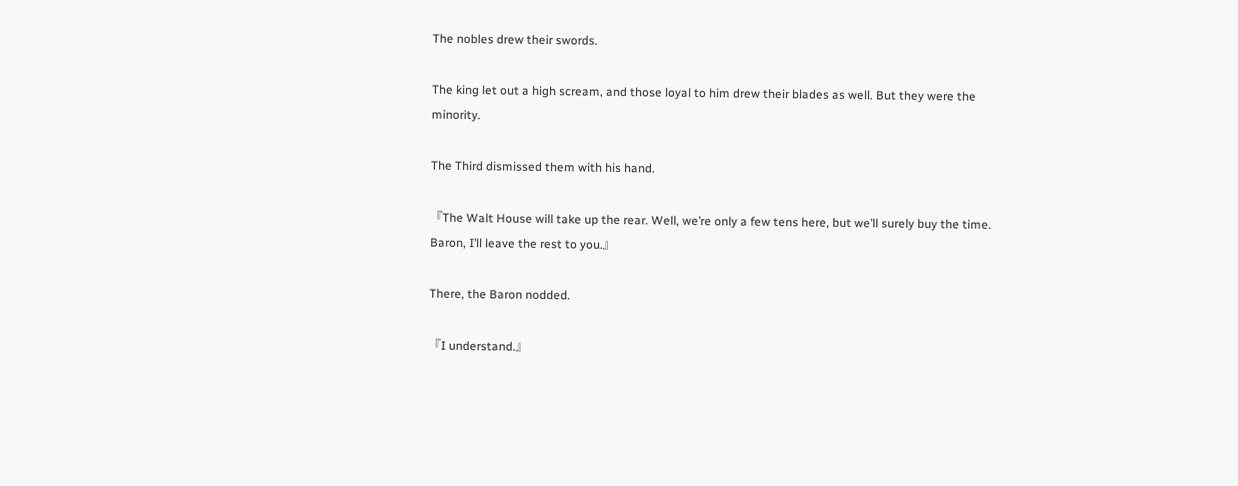The nobles drew their swords.

The king let out a high scream, and those loyal to him drew their blades as well. But they were the minority.

The Third dismissed them with his hand.

『The Walt House will take up the rear. Well, we’re only a few tens here, but we’ll surely buy the time. Baron, I’ll leave the rest to you.』

There, the Baron nodded.

『I understand.』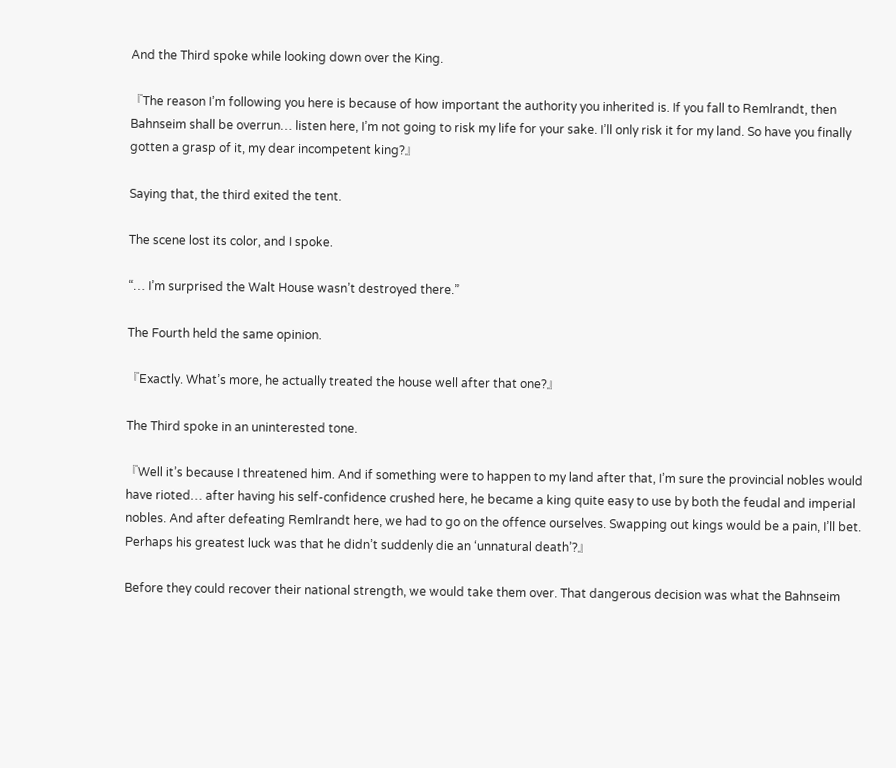And the Third spoke while looking down over the King.

『The reason I’m following you here is because of how important the authority you inherited is. If you fall to Remlrandt, then Bahnseim shall be overrun… listen here, I’m not going to risk my life for your sake. I’ll only risk it for my land. So have you finally gotten a grasp of it, my dear incompetent king?』

Saying that, the third exited the tent.

The scene lost its color, and I spoke.

“… I’m surprised the Walt House wasn’t destroyed there.”

The Fourth held the same opinion.

『Exactly. What’s more, he actually treated the house well after that one?』

The Third spoke in an uninterested tone.

『Well it’s because I threatened him. And if something were to happen to my land after that, I’m sure the provincial nobles would have rioted… after having his self-confidence crushed here, he became a king quite easy to use by both the feudal and imperial nobles. And after defeating Remlrandt here, we had to go on the offence ourselves. Swapping out kings would be a pain, I’ll bet. Perhaps his greatest luck was that he didn’t suddenly die an ‘unnatural death’?』

Before they could recover their national strength, we would take them over. That dangerous decision was what the Bahnseim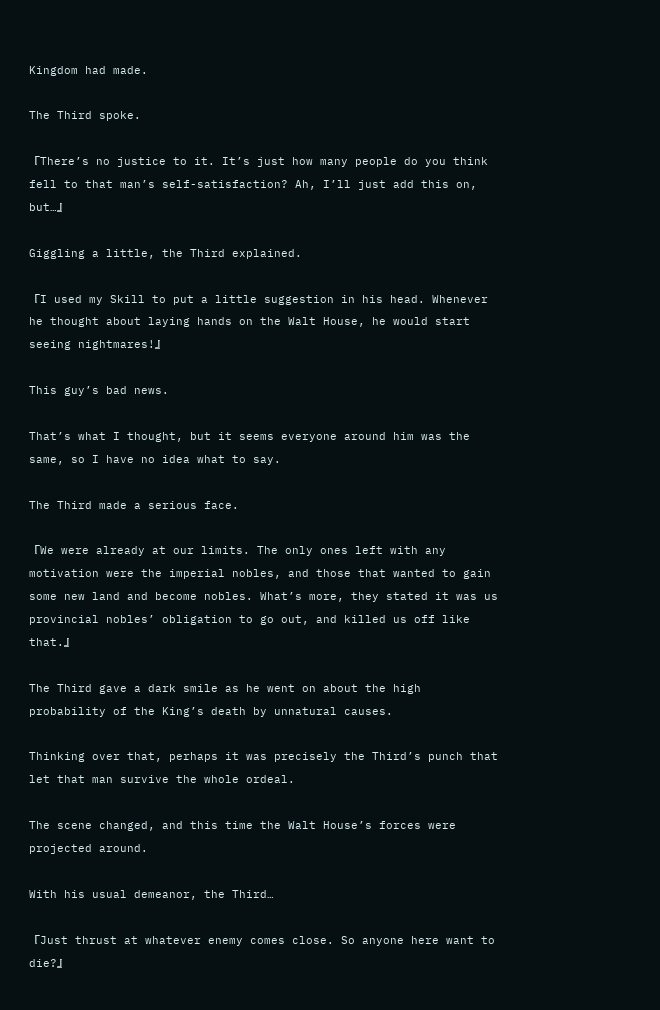Kingdom had made.

The Third spoke.

『There’s no justice to it. It’s just how many people do you think fell to that man’s self-satisfaction? Ah, I’ll just add this on, but…』

Giggling a little, the Third explained.

『I used my Skill to put a little suggestion in his head. Whenever he thought about laying hands on the Walt House, he would start seeing nightmares!』

This guy’s bad news.

That’s what I thought, but it seems everyone around him was the same, so I have no idea what to say.

The Third made a serious face.

『We were already at our limits. The only ones left with any motivation were the imperial nobles, and those that wanted to gain some new land and become nobles. What’s more, they stated it was us provincial nobles’ obligation to go out, and killed us off like that.』

The Third gave a dark smile as he went on about the high probability of the King’s death by unnatural causes.

Thinking over that, perhaps it was precisely the Third’s punch that let that man survive the whole ordeal.

The scene changed, and this time the Walt House’s forces were projected around.

With his usual demeanor, the Third…

『Just thrust at whatever enemy comes close. So anyone here want to die?』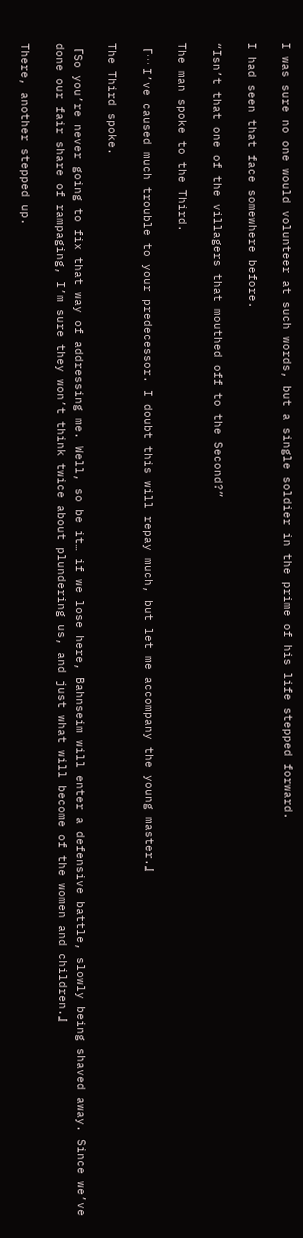I was sure no one would volunteer at such words, but a single soldier in the prime of his life stepped forward.

I had seen that face somewhere before.

“Isn’t that one of the villagers that mouthed off to the Second?”

The man spoke to the Third.

『… I’ve caused much trouble to your predecessor. I doubt this will repay much, but let me accompany the young master.』

The Third spoke.

『So you’re never going to fix that way of addressing me. Well, so be it… if we lose here, Bahnseim will enter a defensive battle, slowly being shaved away. Since we’ve done our fair share of rampaging, I’m sure they won’t think twice about plundering us, and just what will become of the women and children.』

There, another stepped up.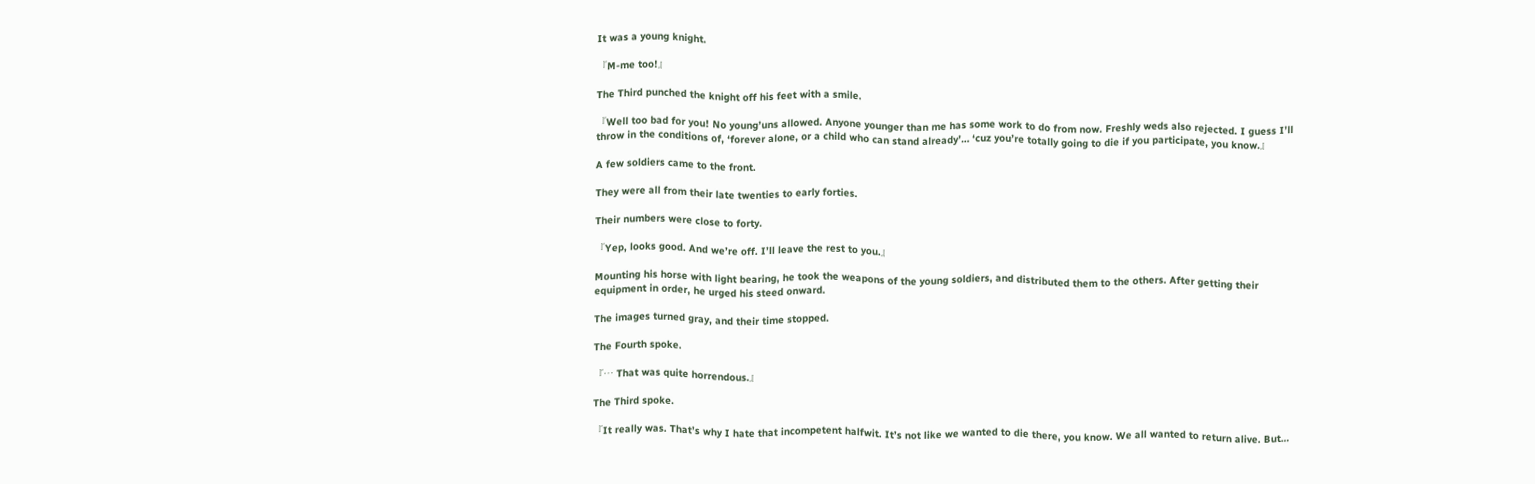It was a young knight.

『M-me too!』

The Third punched the knight off his feet with a smile.

『Well too bad for you! No young’uns allowed. Anyone younger than me has some work to do from now. Freshly weds also rejected. I guess I’ll throw in the conditions of, ‘forever alone, or a child who can stand already’… ‘cuz you’re totally going to die if you participate, you know.』

A few soldiers came to the front.

They were all from their late twenties to early forties.

Their numbers were close to forty.

『Yep, looks good. And we’re off. I’ll leave the rest to you.』

Mounting his horse with light bearing, he took the weapons of the young soldiers, and distributed them to the others. After getting their equipment in order, he urged his steed onward.

The images turned gray, and their time stopped.

The Fourth spoke.

『… That was quite horrendous.』

The Third spoke.

『It really was. That’s why I hate that incompetent halfwit. It’s not like we wanted to die there, you know. We all wanted to return alive. But…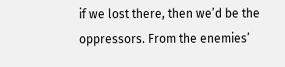if we lost there, then we’d be the oppressors. From the enemies’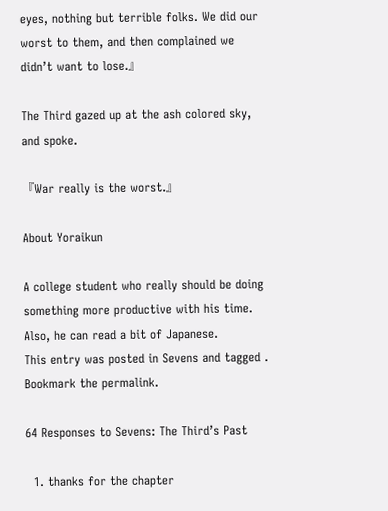eyes, nothing but terrible folks. We did our worst to them, and then complained we didn’t want to lose.』

The Third gazed up at the ash colored sky, and spoke.

『War really is the worst.』

About Yoraikun

A college student who really should be doing something more productive with his time. Also, he can read a bit of Japanese.
This entry was posted in Sevens and tagged . Bookmark the permalink.

64 Responses to Sevens: The Third’s Past

  1. thanks for the chapter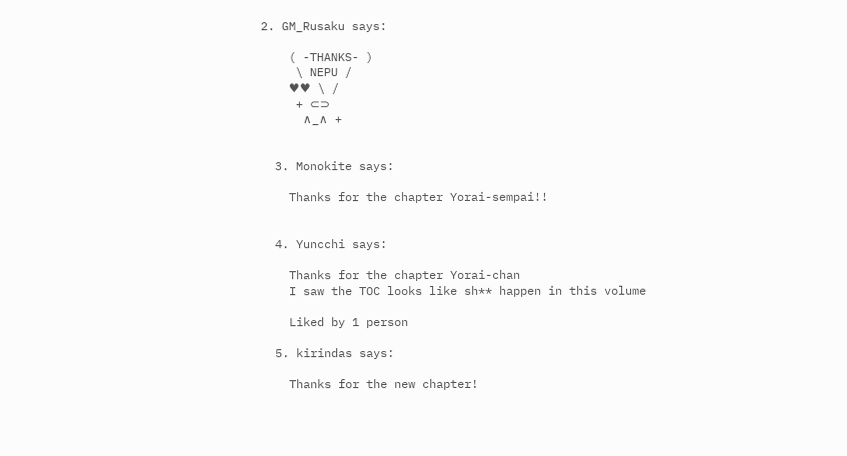2. GM_Rusaku says:

    ( -THANKS- )
     \ NEPU /
    ♥♥ \ /
     + ⊂⊃
      ∧_∧ +


  3. Monokite says:

    Thanks for the chapter Yorai-sempai!!


  4. Yuncchi says:

    Thanks for the chapter Yorai-chan
    I saw the TOC looks like sh** happen in this volume

    Liked by 1 person

  5. kirindas says:

    Thanks for the new chapter!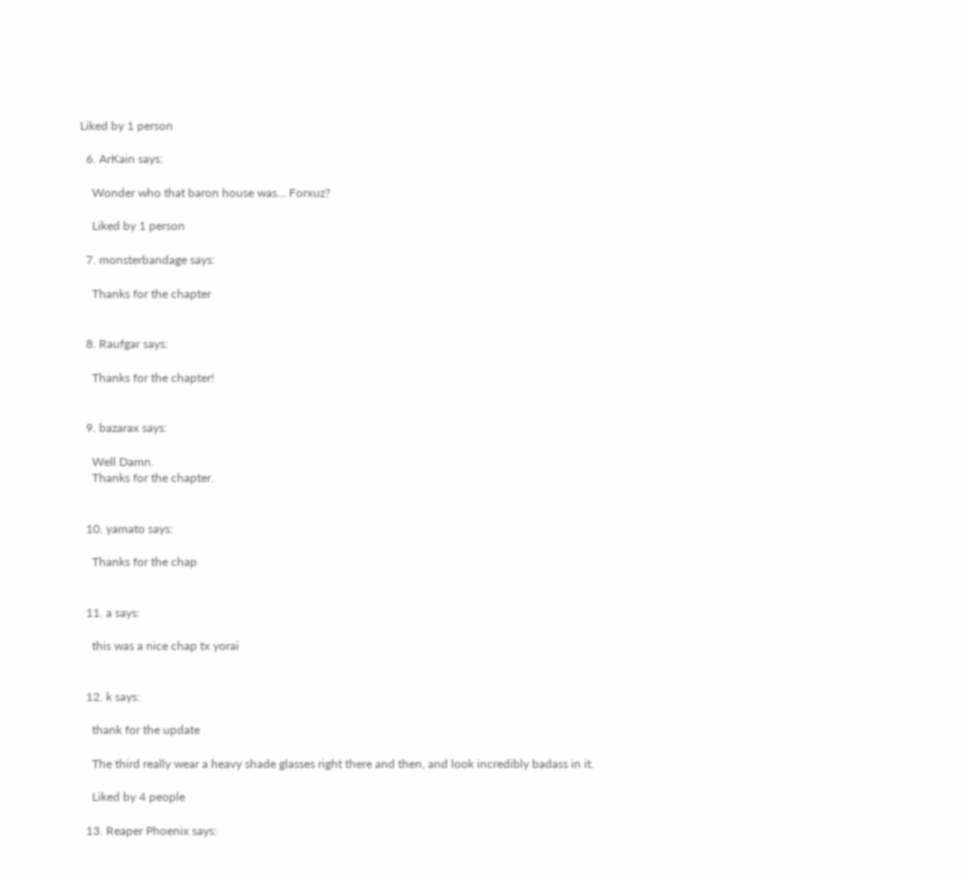Liked by 1 person

  6. ArKain says:

    Wonder who that baron house was… Forxuz?

    Liked by 1 person

  7. monsterbandage says:

    Thanks for the chapter


  8. Raufgar says:

    Thanks for the chapter!


  9. bazarax says:

    Well Damn.
    Thanks for the chapter.


  10. yamato says:

    Thanks for the chap


  11. a says:

    this was a nice chap tx yorai


  12. k says:

    thank for the update

    The third really wear a heavy shade glasses right there and then, and look incredibly badass in it.

    Liked by 4 people

  13. Reaper Phoenix says: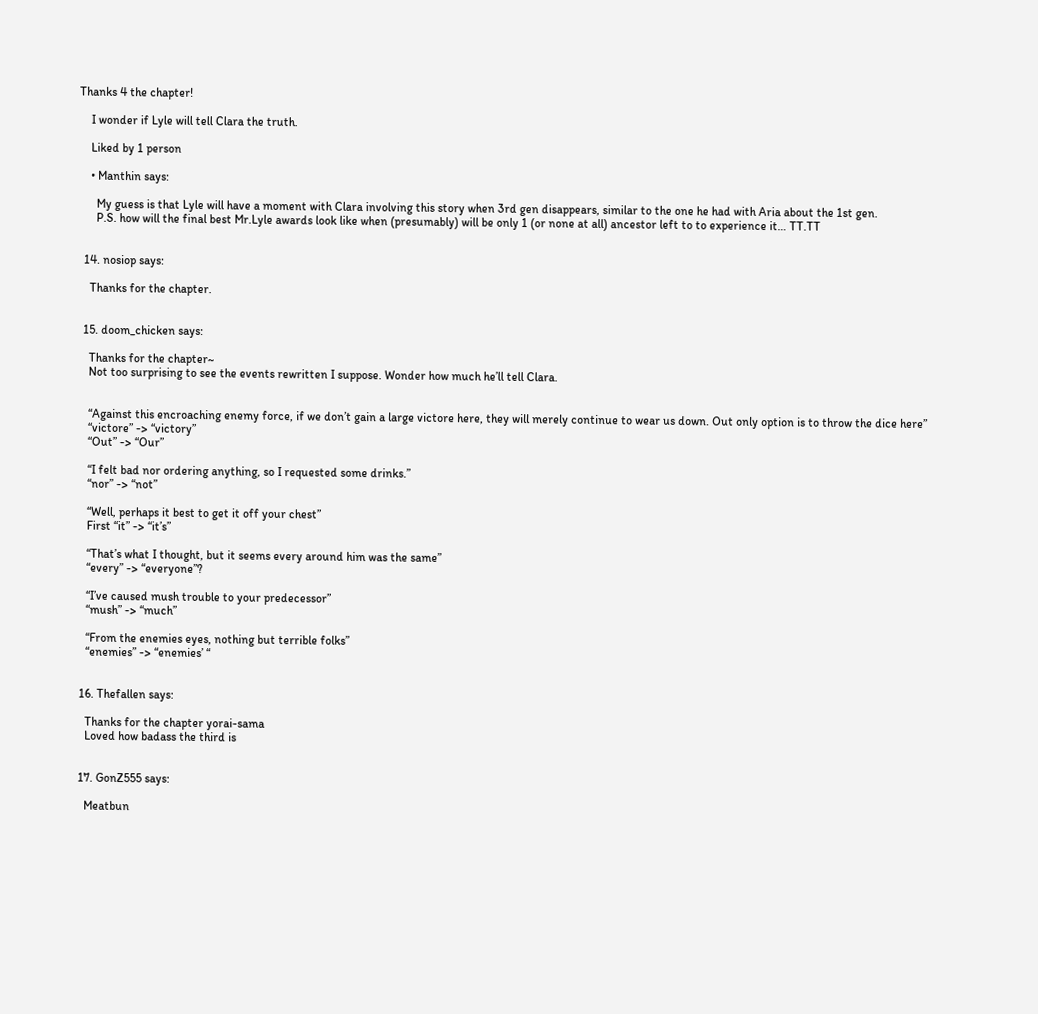Thanks 4 the chapter!

    I wonder if Lyle will tell Clara the truth.

    Liked by 1 person

    • Manthin says:

      My guess is that Lyle will have a moment with Clara involving this story when 3rd gen disappears, similar to the one he had with Aria about the 1st gen.
      P.S. how will the final best Mr.Lyle awards look like when (presumably) will be only 1 (or none at all) ancestor left to to experience it… TT.TT


  14. nosiop says:

    Thanks for the chapter.


  15. doom_chicken says:

    Thanks for the chapter~
    Not too surprising to see the events rewritten I suppose. Wonder how much he’ll tell Clara.


    “Against this encroaching enemy force, if we don’t gain a large victore here, they will merely continue to wear us down. Out only option is to throw the dice here”
    “victore” -> “victory”
    “Out” -> “Our”

    “I felt bad nor ordering anything, so I requested some drinks.”
    “nor” -> “not”

    “Well, perhaps it best to get it off your chest”
    First “it” -> “it’s”

    “That’s what I thought, but it seems every around him was the same”
    “every” -> “everyone”?

    “I’ve caused mush trouble to your predecessor”
    “mush” -> “much”

    “From the enemies eyes, nothing but terrible folks”
    “enemies” -> “enemies’ “


  16. Thefallen says:

    Thanks for the chapter yorai-sama
    Loved how badass the third is


  17. GonZ555 says:

    Meatbun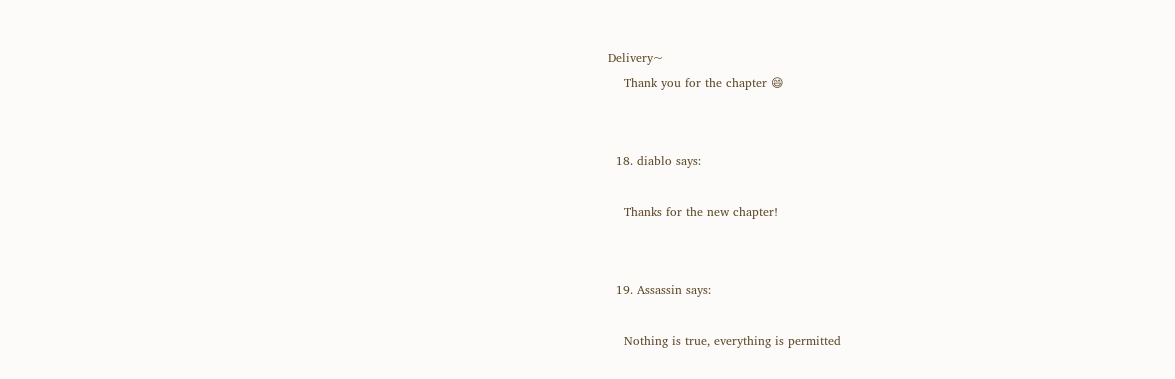Delivery~
    Thank you for the chapter 😄


  18. diablo says:

    Thanks for the new chapter!


  19. Assassin says:

    Nothing is true, everything is permitted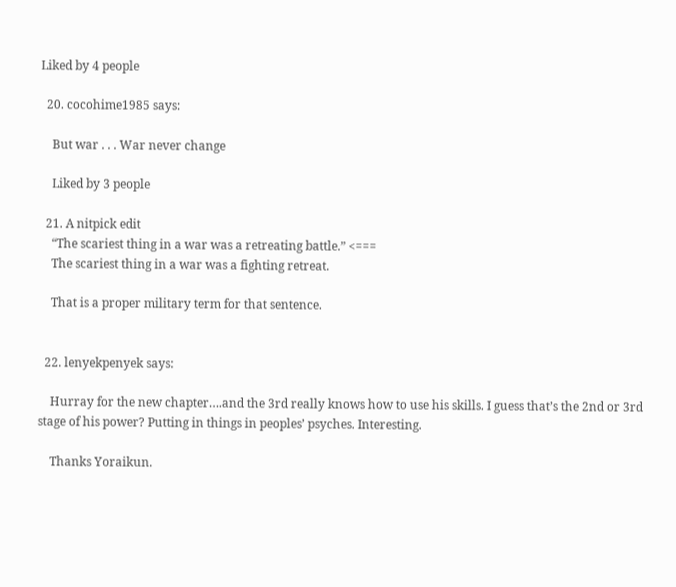Liked by 4 people

  20. cocohime1985 says:

    But war . . . War never change

    Liked by 3 people

  21. A nitpick edit
    “The scariest thing in a war was a retreating battle.” <===
    The scariest thing in a war was a fighting retreat.

    That is a proper military term for that sentence.


  22. lenyekpenyek says:

    Hurray for the new chapter….and the 3rd really knows how to use his skills. I guess that’s the 2nd or 3rd stage of his power? Putting in things in peoples’ psyches. Interesting.

    Thanks Yoraikun.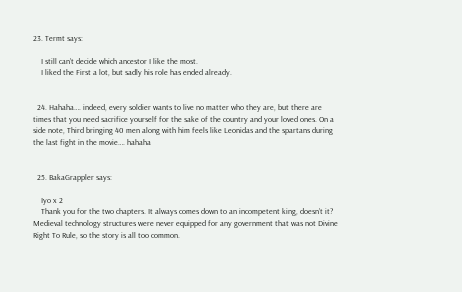23. Termt says:

    I still can’t decide which ancestor I like the most.
    I liked the First a lot, but sadly his role has ended already.


  24. Hahaha…. indeed, every soldier wants to live no matter who they are, but there are times that you need sacrifice yourself for the sake of the country and your loved ones. On a side note, Third bringing 40 men along with him feels like Leonidas and the spartans during the last fight in the movie…. hahaha


  25. BakaGrappler says:

    Iyo x 2
    Thank you for the two chapters. It always comes down to an incompetent king, doesn’t it? Medieval technology structures were never equipped for any government that was not Divine Right To Rule, so the story is all too common.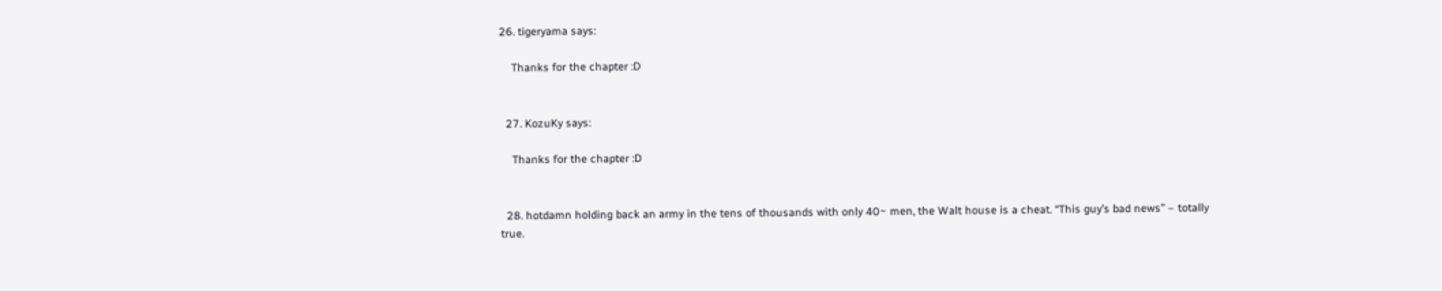26. tigeryama says:

    Thanks for the chapter :D


  27. KozuKy says:

    Thanks for the chapter :D


  28. hotdamn holding back an army in the tens of thousands with only 40~ men, the Walt house is a cheat. “This guy’s bad news” – totally true.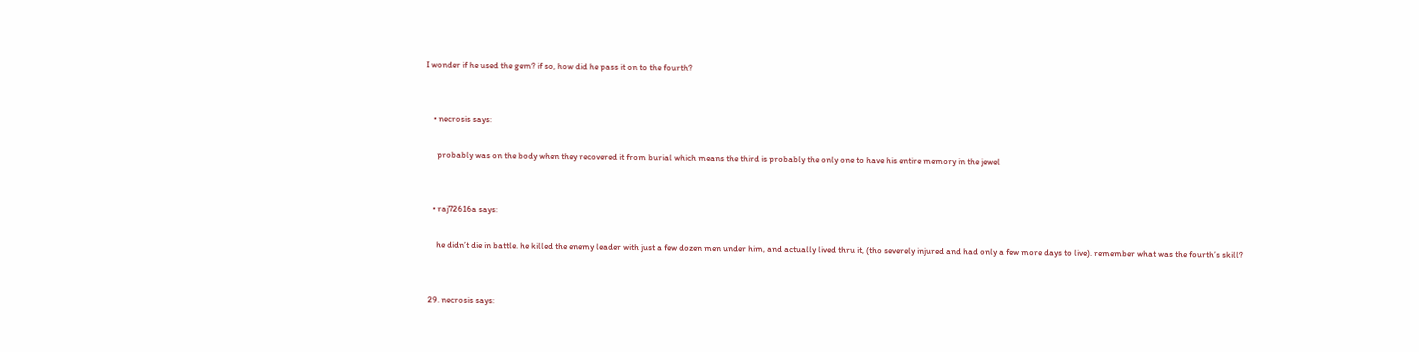I wonder if he used the gem? if so, how did he pass it on to the fourth?


    • necrosis says:

      probably was on the body when they recovered it from burial which means the third is probably the only one to have his entire memory in the jewel


    • raj72616a says:

      he didn’t die in battle. he killed the enemy leader with just a few dozen men under him, and actually lived thru it, (tho severely injured and had only a few more days to live). remember what was the fourth’s skill?


  29. necrosis says: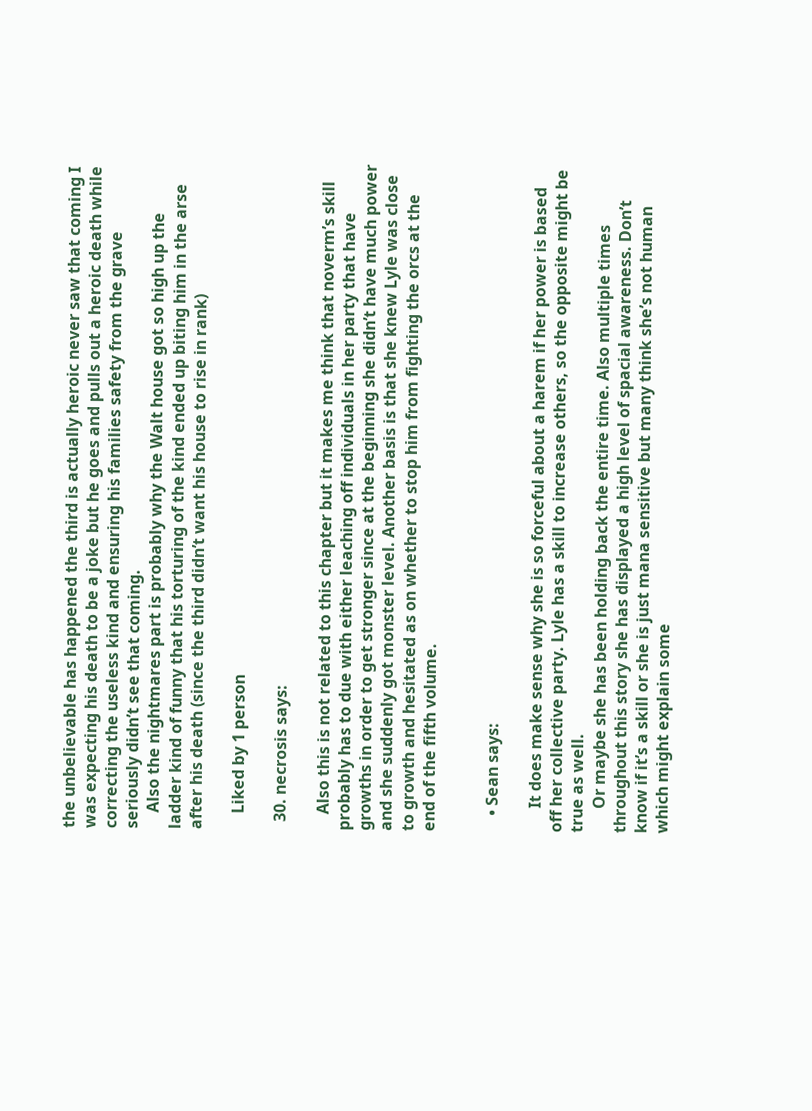the unbelievable has happened the third is actually heroic never saw that coming I was expecting his death to be a joke but he goes and pulls out a heroic death while correcting the useless kind and ensuring his families safety from the grave seriously didn’t see that coming.
    Also the nightmares part is probably why the Walt house got so high up the ladder kind of funny that his torturing of the kind ended up biting him in the arse after his death (since the third didn’t want his house to rise in rank)

    Liked by 1 person

  30. necrosis says:

    Also this is not related to this chapter but it makes me think that noverm’s skill probably has to due with either leaching off individuals in her party that have growths in order to get stronger since at the beginning she didn’t have much power and she suddenly got monster level. Another basis is that she knew Lyle was close to growth and hesitated as on whether to stop him from fighting the orcs at the end of the fifth volume.


    • Sean says:

      It does make sense why she is so forceful about a harem if her power is based off her collective party. Lyle has a skill to increase others, so the opposite might be true as well.
      Or maybe she has been holding back the entire time. Also multiple times throughout this story she has displayed a high level of spacial awareness. Don’t know if it’s a skill or she is just mana sensitive but many think she’s not human which might explain some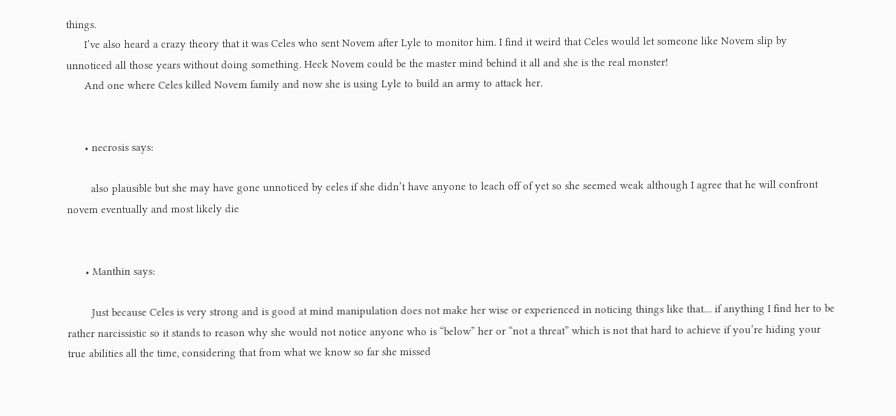things.
      I’ve also heard a crazy theory that it was Celes who sent Novem after Lyle to monitor him. I find it weird that Celes would let someone like Novem slip by unnoticed all those years without doing something. Heck Novem could be the master mind behind it all and she is the real monster!
      And one where Celes killed Novem family and now she is using Lyle to build an army to attack her.


      • necrosis says:

        also plausible but she may have gone unnoticed by celes if she didn’t have anyone to leach off of yet so she seemed weak although I agree that he will confront novem eventually and most likely die


      • Manthin says:

        Just because Celes is very strong and is good at mind manipulation does not make her wise or experienced in noticing things like that… if anything I find her to be rather narcissistic so it stands to reason why she would not notice anyone who is “below” her or “not a threat” which is not that hard to achieve if you’re hiding your true abilities all the time, considering that from what we know so far she missed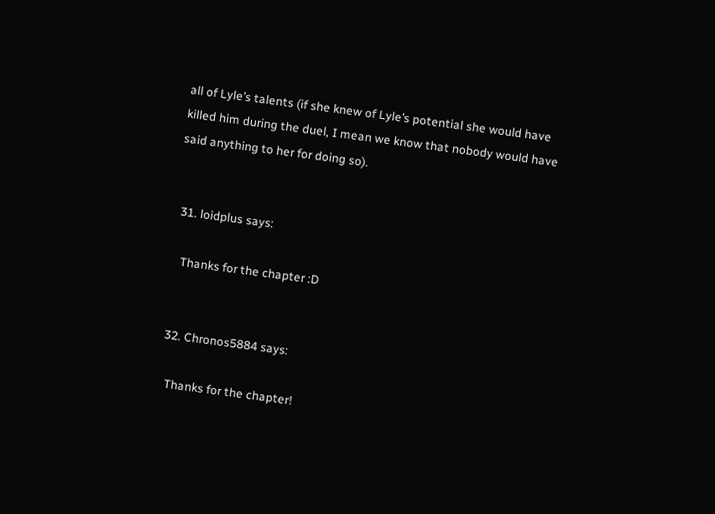all of Lyle’s talents (if she knew of Lyle’s potential she would have killed him during the duel, I mean we know that nobody would have said anything to her for doing so).


  31. loidplus says:

    Thanks for the chapter :D


  32. Chronos5884 says:

    Thanks for the chapter!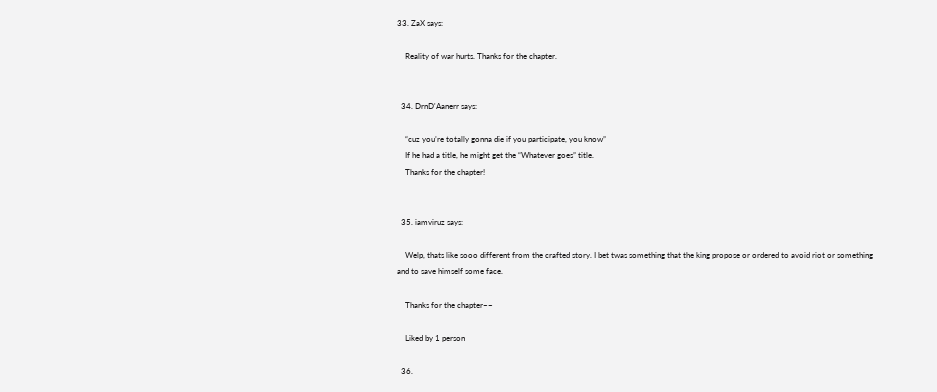33. ZaX says:

    Reality of war hurts. Thanks for the chapter.


  34. DrnD'Aanerr says:

    “cuz you’re totally gonna die if you participate, you know”
    If he had a title, he might get the “Whatever goes” title.
    Thanks for the chapter!


  35. iamviruz says:

    Welp, thats like sooo different from the crafted story. I bet twas something that the king propose or ordered to avoid riot or something and to save himself some face.

    Thanks for the chapter~~

    Liked by 1 person

  36.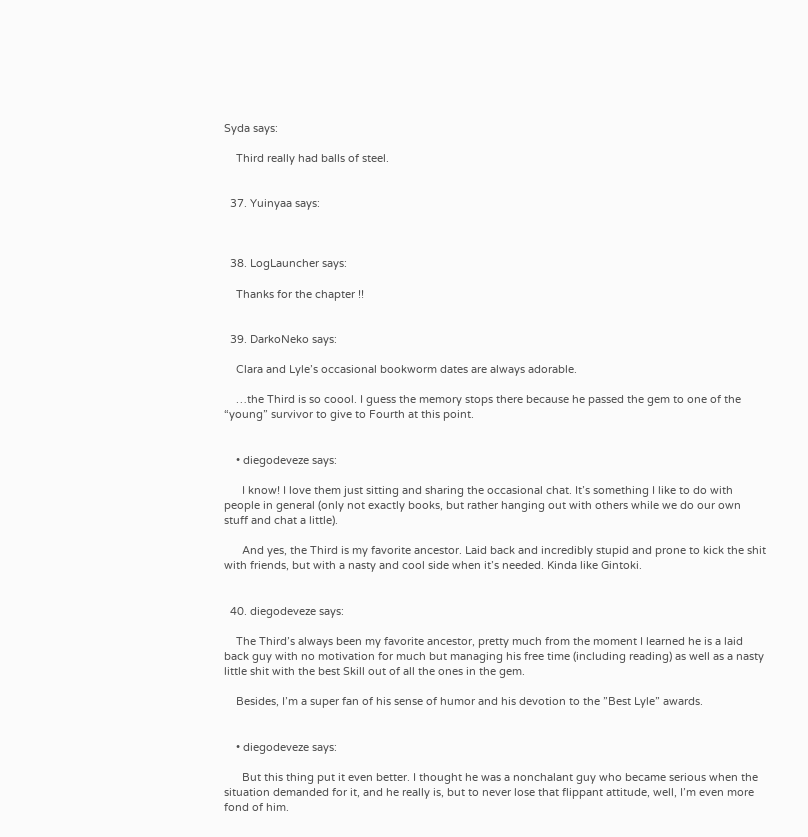Syda says:

    Third really had balls of steel.


  37. Yuinyaa says:



  38. LogLauncher says:

    Thanks for the chapter !!


  39. DarkoNeko says:

    Clara and Lyle’s occasional bookworm dates are always adorable.

    …the Third is so coool. I guess the memory stops there because he passed the gem to one of the “young” survivor to give to Fourth at this point.


    • diegodeveze says:

      I know! I love them just sitting and sharing the occasional chat. It’s something I like to do with people in general (only not exactly books, but rather hanging out with others while we do our own stuff and chat a little).

      And yes, the Third is my favorite ancestor. Laid back and incredibly stupid and prone to kick the shit with friends, but with a nasty and cool side when it’s needed. Kinda like Gintoki.


  40. diegodeveze says:

    The Third’s always been my favorite ancestor, pretty much from the moment I learned he is a laid back guy with no motivation for much but managing his free time (including reading) as well as a nasty little shit with the best Skill out of all the ones in the gem.

    Besides, I’m a super fan of his sense of humor and his devotion to the ”Best Lyle” awards.


    • diegodeveze says:

      But this thing put it even better. I thought he was a nonchalant guy who became serious when the situation demanded for it, and he really is, but to never lose that flippant attitude, well, I’m even more fond of him.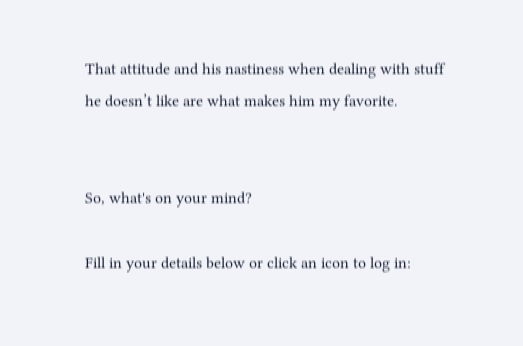That attitude and his nastiness when dealing with stuff he doesn’t like are what makes him my favorite.


So, what's on your mind?

Fill in your details below or click an icon to log in: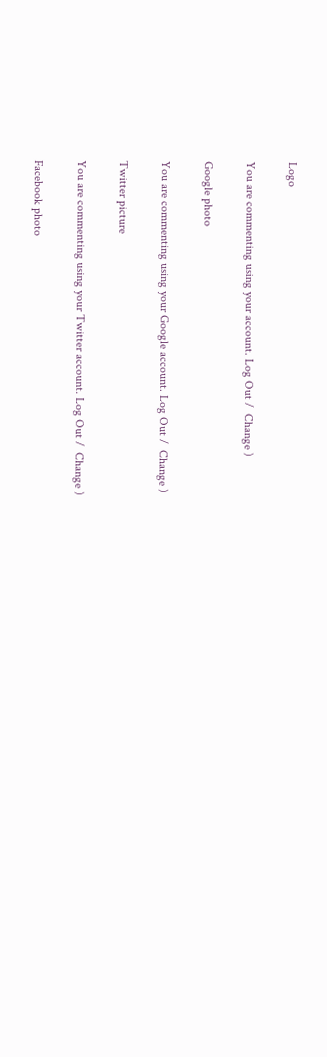Logo

You are commenting using your account. Log Out /  Change )

Google photo

You are commenting using your Google account. Log Out /  Change )

Twitter picture

You are commenting using your Twitter account. Log Out /  Change )

Facebook photo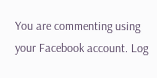You are commenting using your Facebook account. Log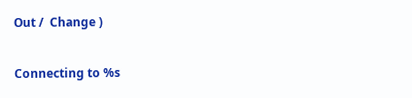Out /  Change )

Connecting to %s